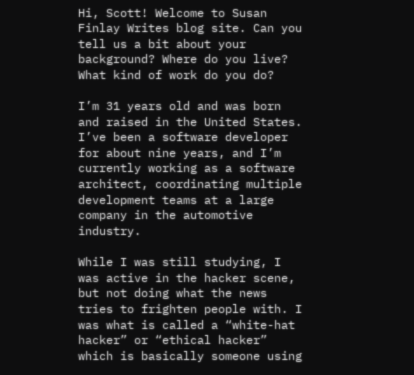Hi, Scott! Welcome to Susan Finlay Writes blog site. Can you tell us a bit about your background? Where do you live? What kind of work do you do?

I’m 31 years old and was born and raised in the United States. I’ve been a software developer for about nine years, and I’m currently working as a software architect, coordinating multiple development teams at a large company in the automotive industry.

While I was still studying, I was active in the hacker scene, but not doing what the news tries to frighten people with. I was what is called a “white-hat hacker” or “ethical hacker” which is basically someone using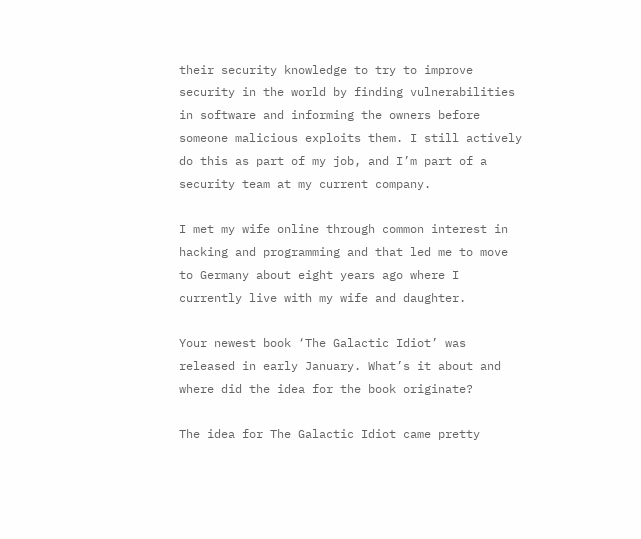their security knowledge to try to improve security in the world by finding vulnerabilities in software and informing the owners before someone malicious exploits them. I still actively do this as part of my job, and I’m part of a security team at my current company.

I met my wife online through common interest in hacking and programming and that led me to move to Germany about eight years ago where I currently live with my wife and daughter.

Your newest book ‘The Galactic Idiot’ was released in early January. What’s it about and where did the idea for the book originate?

The idea for The Galactic Idiot came pretty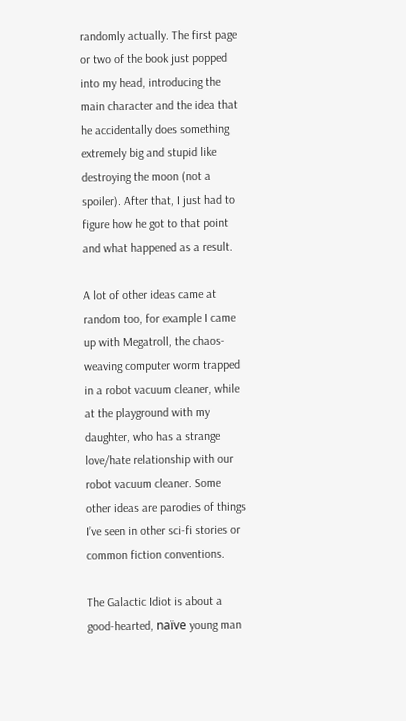randomly actually. The first page or two of the book just popped into my head, introducing the main character and the idea that he accidentally does something extremely big and stupid like destroying the moon (not a spoiler). After that, I just had to figure how he got to that point and what happened as a result.

A lot of other ideas came at random too, for example I came up with Megatroll, the chaos-weaving computer worm trapped in a robot vacuum cleaner, while at the playground with my daughter, who has a strange love/hate relationship with our robot vacuum cleaner. Some other ideas are parodies of things I’ve seen in other sci-fi stories or common fiction conventions.

The Galactic Idiot is about a good-hearted, naïve young man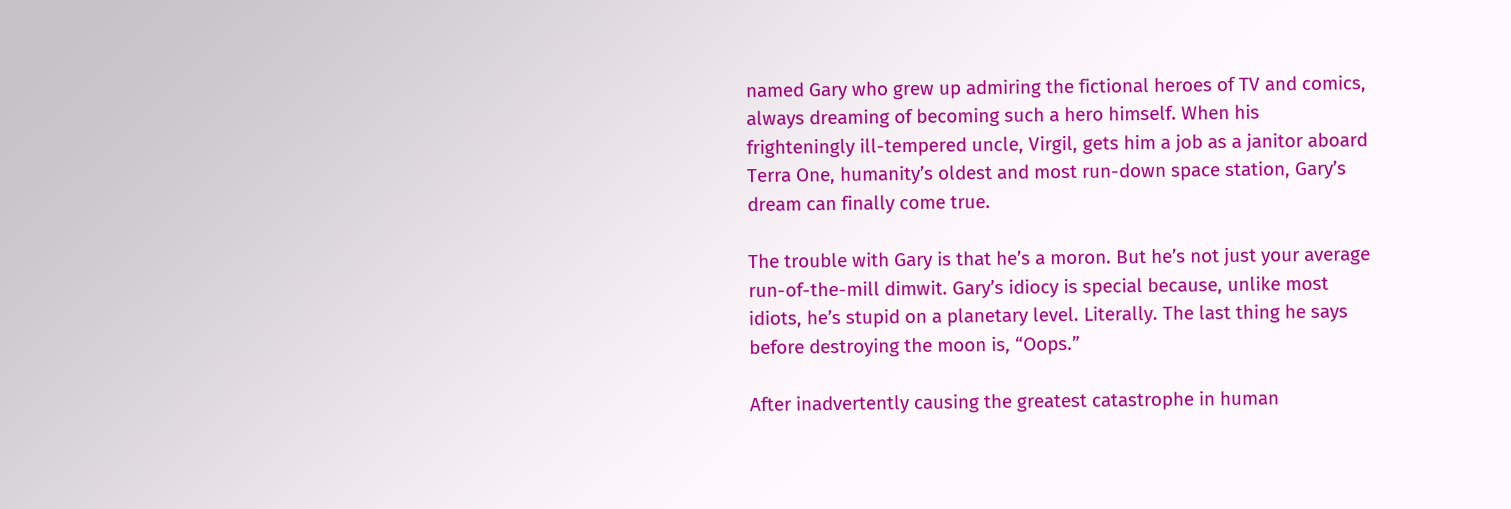named Gary who grew up admiring the fictional heroes of TV and comics, always dreaming of becoming such a hero himself. When his frighteningly ill-tempered uncle, Virgil, gets him a job as a janitor aboard Terra One, humanity’s oldest and most run-down space station, Gary’s dream can finally come true.

The trouble with Gary is that he’s a moron. But he’s not just your average run-of-the-mill dimwit. Gary’s idiocy is special because, unlike most idiots, he’s stupid on a planetary level. Literally. The last thing he says before destroying the moon is, “Oops.”

After inadvertently causing the greatest catastrophe in human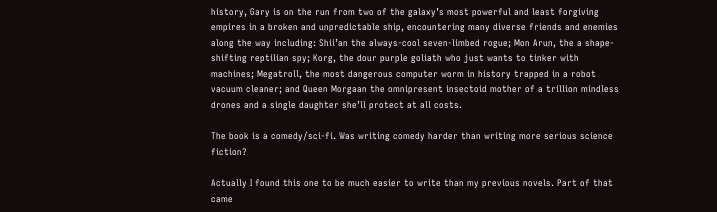history, Gary is on the run from two of the galaxy’s most powerful and least forgiving empires in a broken and unpredictable ship, encountering many diverse friends and enemies along the way including: Shii’an the always-cool seven-limbed rogue; Mon Arun, the a shape-shifting reptilian spy; Korg, the dour purple goliath who just wants to tinker with machines; Megatroll, the most dangerous computer worm in history trapped in a robot vacuum cleaner; and Queen Morgaan the omnipresent insectoid mother of a trillion mindless drones and a single daughter she’ll protect at all costs.

The book is a comedy/sci-fi. Was writing comedy harder than writing more serious science fiction?

Actually I found this one to be much easier to write than my previous novels. Part of that came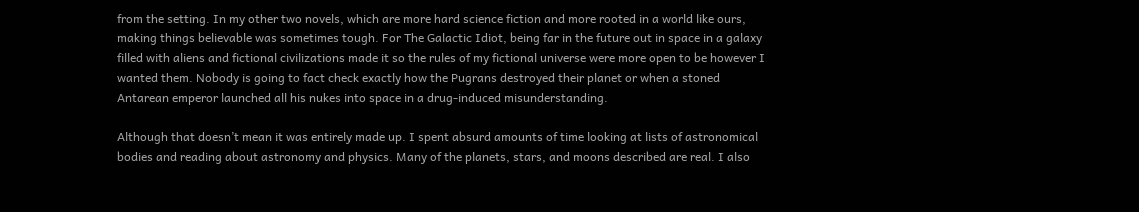from the setting. In my other two novels, which are more hard science fiction and more rooted in a world like ours, making things believable was sometimes tough. For The Galactic Idiot, being far in the future out in space in a galaxy filled with aliens and fictional civilizations made it so the rules of my fictional universe were more open to be however I wanted them. Nobody is going to fact check exactly how the Pugrans destroyed their planet or when a stoned Antarean emperor launched all his nukes into space in a drug-induced misunderstanding.

Although that doesn’t mean it was entirely made up. I spent absurd amounts of time looking at lists of astronomical bodies and reading about astronomy and physics. Many of the planets, stars, and moons described are real. I also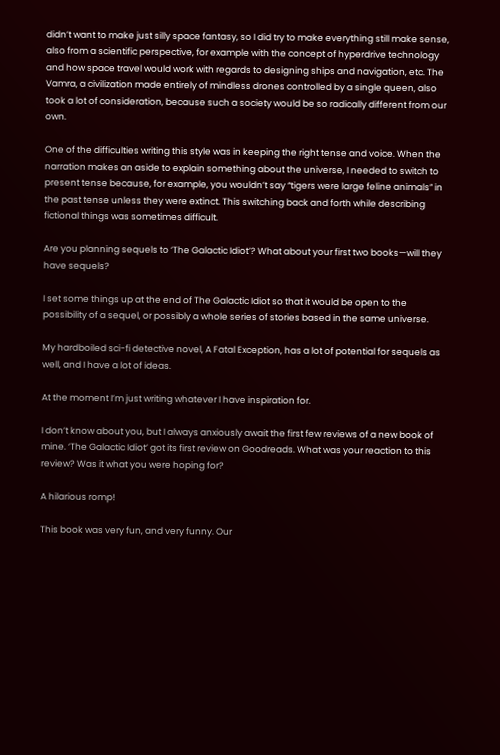didn’t want to make just silly space fantasy, so I did try to make everything still make sense, also from a scientific perspective, for example with the concept of hyperdrive technology and how space travel would work with regards to designing ships and navigation, etc. The Vamra, a civilization made entirely of mindless drones controlled by a single queen, also took a lot of consideration, because such a society would be so radically different from our own.

One of the difficulties writing this style was in keeping the right tense and voice. When the narration makes an aside to explain something about the universe, I needed to switch to present tense because, for example, you wouldn’t say “tigers were large feline animals” in the past tense unless they were extinct. This switching back and forth while describing fictional things was sometimes difficult.

Are you planning sequels to ‘The Galactic Idiot’? What about your first two books—will they have sequels?

I set some things up at the end of The Galactic Idiot so that it would be open to the possibility of a sequel, or possibly a whole series of stories based in the same universe.

My hardboiled sci-fi detective novel, A Fatal Exception, has a lot of potential for sequels as well, and I have a lot of ideas.

At the moment I’m just writing whatever I have inspiration for.

I don’t know about you, but I always anxiously await the first few reviews of a new book of mine. ‘The Galactic Idiot’ got its first review on Goodreads. What was your reaction to this review? Was it what you were hoping for?

A hilarious romp!

This book was very fun, and very funny. Our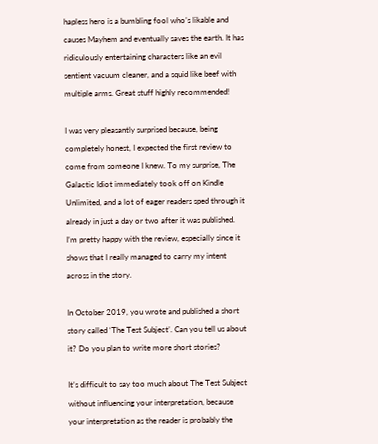hapless hero is a bumbling fool who’s likable and causes Mayhem and eventually saves the earth. It has ridiculously entertaining characters like an evil sentient vacuum cleaner, and a squid like beef with multiple arms. Great stuff highly recommended!

I was very pleasantly surprised because, being completely honest, I expected the first review to come from someone I knew. To my surprise, The Galactic Idiot immediately took off on Kindle Unlimited, and a lot of eager readers sped through it already in just a day or two after it was published. I’m pretty happy with the review, especially since it shows that I really managed to carry my intent across in the story.

In October 2019, you wrote and published a short story called ‘The Test Subject’. Can you tell us about it? Do you plan to write more short stories?

It’s difficult to say too much about The Test Subject without influencing your interpretation, because your interpretation as the reader is probably the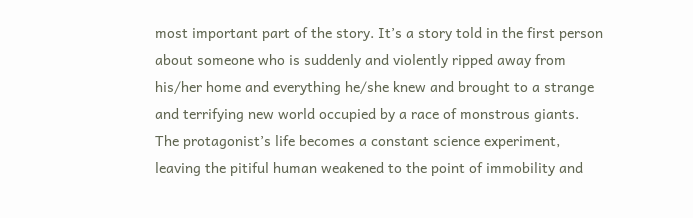most important part of the story. It’s a story told in the first person about someone who is suddenly and violently ripped away from his/her home and everything he/she knew and brought to a strange and terrifying new world occupied by a race of monstrous giants. The protagonist’s life becomes a constant science experiment, leaving the pitiful human weakened to the point of immobility and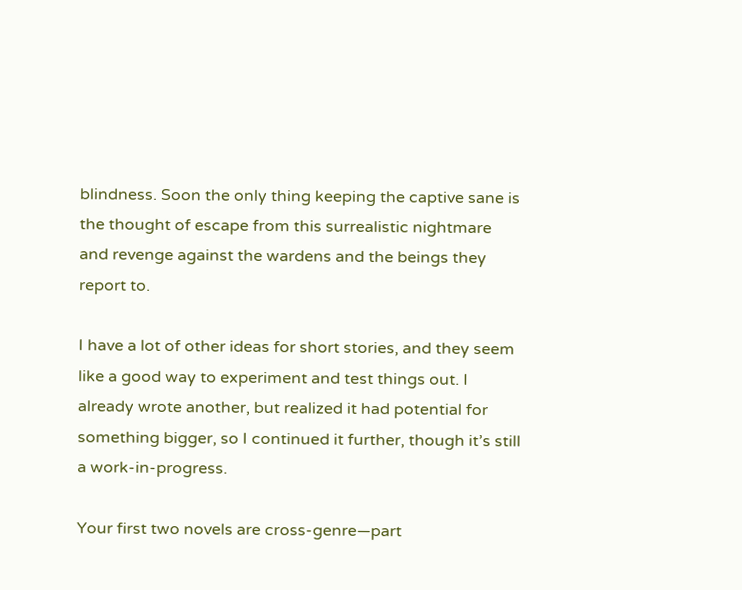blindness. Soon the only thing keeping the captive sane is the thought of escape from this surrealistic nightmare and revenge against the wardens and the beings they report to.

I have a lot of other ideas for short stories, and they seem like a good way to experiment and test things out. I already wrote another, but realized it had potential for something bigger, so I continued it further, though it’s still a work-in-progress.

Your first two novels are cross-genre—part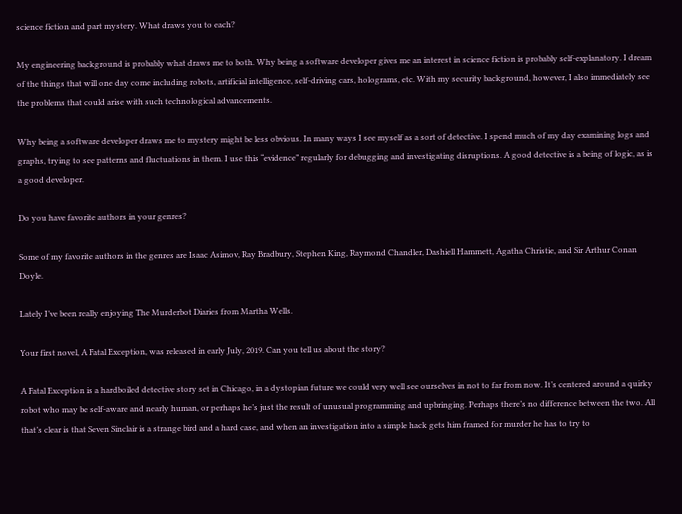science fiction and part mystery. What draws you to each?

My engineering background is probably what draws me to both. Why being a software developer gives me an interest in science fiction is probably self-explanatory. I dream of the things that will one day come including robots, artificial intelligence, self-driving cars, holograms, etc. With my security background, however, I also immediately see the problems that could arise with such technological advancements.

Why being a software developer draws me to mystery might be less obvious. In many ways I see myself as a sort of detective. I spend much of my day examining logs and graphs, trying to see patterns and fluctuations in them. I use this “evidence” regularly for debugging and investigating disruptions. A good detective is a being of logic, as is a good developer.

Do you have favorite authors in your genres?

Some of my favorite authors in the genres are Isaac Asimov, Ray Bradbury, Stephen King, Raymond Chandler, Dashiell Hammett, Agatha Christie, and Sir Arthur Conan Doyle.

Lately I’ve been really enjoying The Murderbot Diaries from Martha Wells.

Your first novel, A Fatal Exception, was released in early July, 2019. Can you tell us about the story?

A Fatal Exception is a hardboiled detective story set in Chicago, in a dystopian future we could very well see ourselves in not to far from now. It’s centered around a quirky robot who may be self-aware and nearly human, or perhaps he’s just the result of unusual programming and upbringing. Perhaps there’s no difference between the two. All that’s clear is that Seven Sinclair is a strange bird and a hard case, and when an investigation into a simple hack gets him framed for murder he has to try to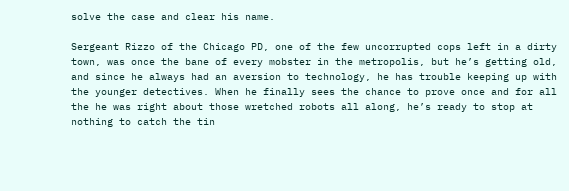solve the case and clear his name.

Sergeant Rizzo of the Chicago PD, one of the few uncorrupted cops left in a dirty town, was once the bane of every mobster in the metropolis, but he’s getting old, and since he always had an aversion to technology, he has trouble keeping up with the younger detectives. When he finally sees the chance to prove once and for all the he was right about those wretched robots all along, he’s ready to stop at nothing to catch the tin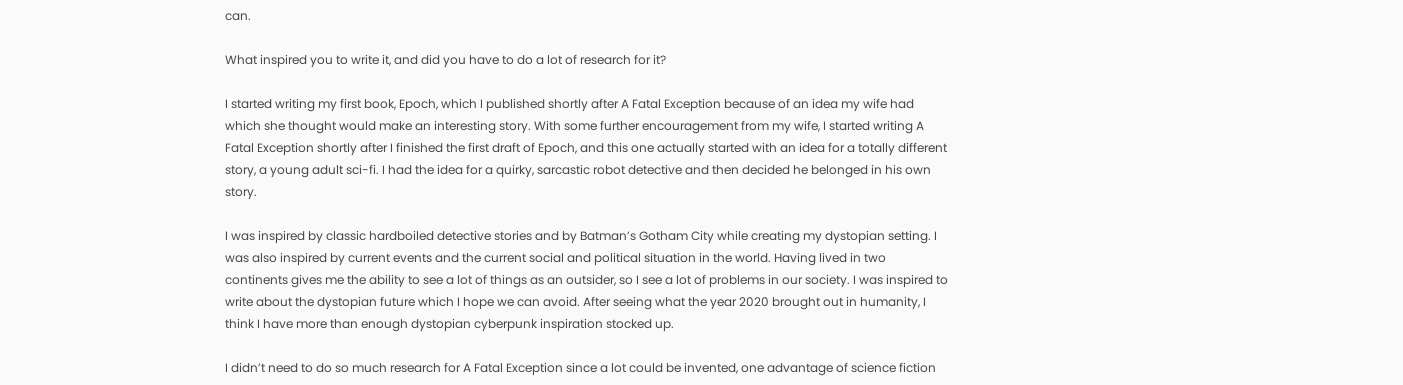can.

What inspired you to write it, and did you have to do a lot of research for it?

I started writing my first book, Epoch, which I published shortly after A Fatal Exception because of an idea my wife had which she thought would make an interesting story. With some further encouragement from my wife, I started writing A Fatal Exception shortly after I finished the first draft of Epoch, and this one actually started with an idea for a totally different story, a young adult sci-fi. I had the idea for a quirky, sarcastic robot detective and then decided he belonged in his own story.

I was inspired by classic hardboiled detective stories and by Batman’s Gotham City while creating my dystopian setting. I was also inspired by current events and the current social and political situation in the world. Having lived in two continents gives me the ability to see a lot of things as an outsider, so I see a lot of problems in our society. I was inspired to write about the dystopian future which I hope we can avoid. After seeing what the year 2020 brought out in humanity, I think I have more than enough dystopian cyberpunk inspiration stocked up.

I didn’t need to do so much research for A Fatal Exception since a lot could be invented, one advantage of science fiction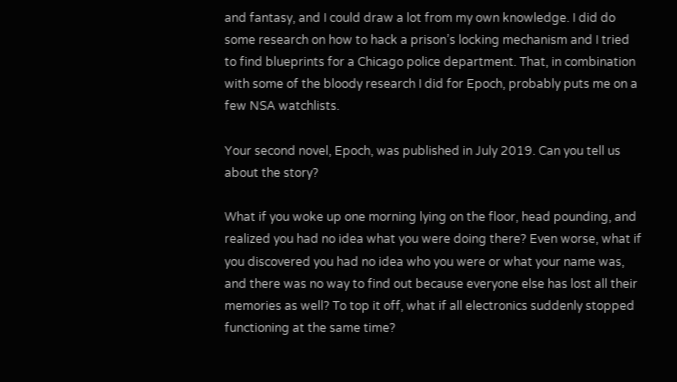and fantasy, and I could draw a lot from my own knowledge. I did do some research on how to hack a prison’s locking mechanism and I tried to find blueprints for a Chicago police department. That, in combination with some of the bloody research I did for Epoch, probably puts me on a few NSA watchlists.

Your second novel, Epoch, was published in July 2019. Can you tell us about the story?

What if you woke up one morning lying on the floor, head pounding, and realized you had no idea what you were doing there? Even worse, what if you discovered you had no idea who you were or what your name was, and there was no way to find out because everyone else has lost all their memories as well? To top it off, what if all electronics suddenly stopped functioning at the same time?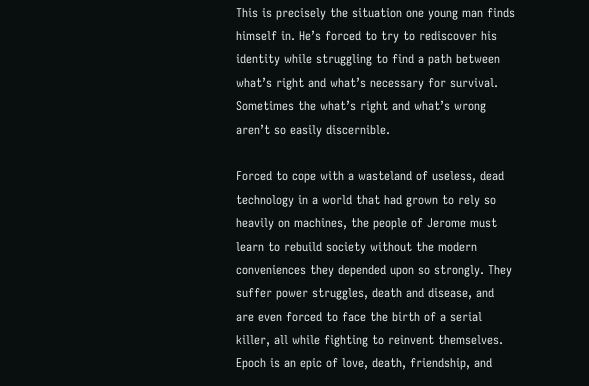This is precisely the situation one young man finds himself in. He’s forced to try to rediscover his identity while struggling to find a path between what’s right and what’s necessary for survival. Sometimes the what’s right and what’s wrong aren’t so easily discernible.

Forced to cope with a wasteland of useless, dead technology in a world that had grown to rely so heavily on machines, the people of Jerome must learn to rebuild society without the modern conveniences they depended upon so strongly. They suffer power struggles, death and disease, and are even forced to face the birth of a serial killer, all while fighting to reinvent themselves. Epoch is an epic of love, death, friendship, and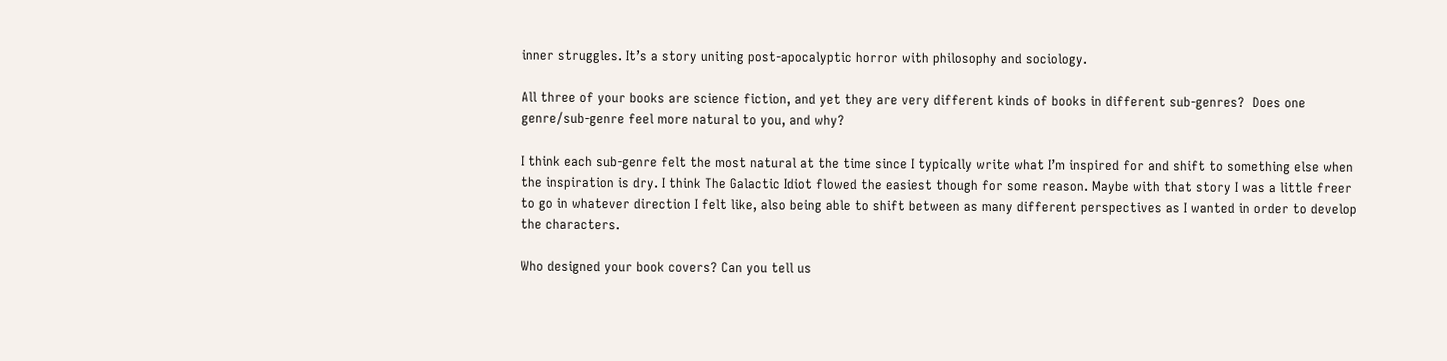inner struggles. It’s a story uniting post-apocalyptic horror with philosophy and sociology.

All three of your books are science fiction, and yet they are very different kinds of books in different sub-genres?  Does one genre/sub-genre feel more natural to you, and why?

I think each sub-genre felt the most natural at the time since I typically write what I’m inspired for and shift to something else when the inspiration is dry. I think The Galactic Idiot flowed the easiest though for some reason. Maybe with that story I was a little freer to go in whatever direction I felt like, also being able to shift between as many different perspectives as I wanted in order to develop the characters.

Who designed your book covers? Can you tell us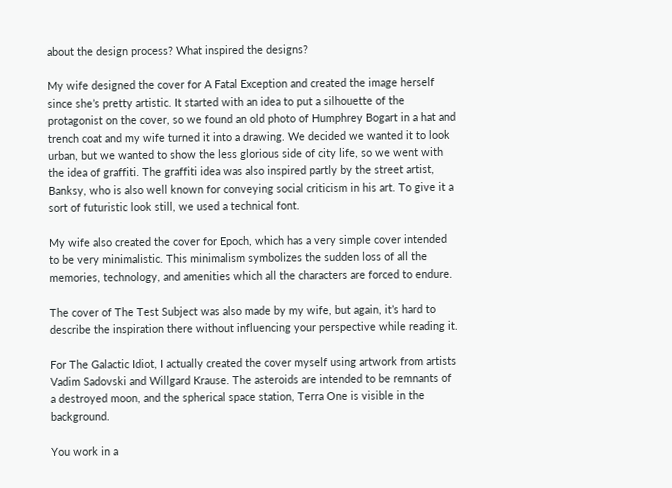about the design process? What inspired the designs?

My wife designed the cover for A Fatal Exception and created the image herself since she’s pretty artistic. It started with an idea to put a silhouette of the protagonist on the cover, so we found an old photo of Humphrey Bogart in a hat and trench coat and my wife turned it into a drawing. We decided we wanted it to look urban, but we wanted to show the less glorious side of city life, so we went with the idea of graffiti. The graffiti idea was also inspired partly by the street artist, Banksy, who is also well known for conveying social criticism in his art. To give it a sort of futuristic look still, we used a technical font.

My wife also created the cover for Epoch, which has a very simple cover intended to be very minimalistic. This minimalism symbolizes the sudden loss of all the memories, technology, and amenities which all the characters are forced to endure.

The cover of The Test Subject was also made by my wife, but again, it’s hard to describe the inspiration there without influencing your perspective while reading it.

For The Galactic Idiot, I actually created the cover myself using artwork from artists Vadim Sadovski and Willgard Krause. The asteroids are intended to be remnants of a destroyed moon, and the spherical space station, Terra One is visible in the background.

You work in a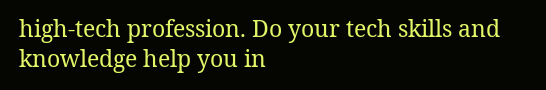high-tech profession. Do your tech skills and knowledge help you in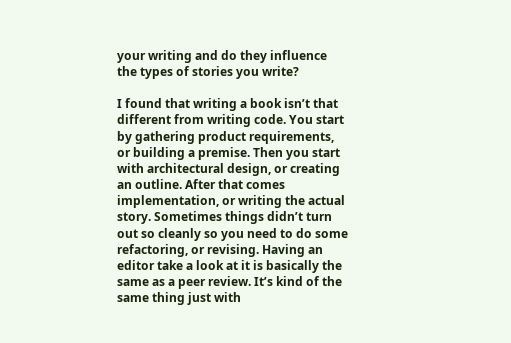your writing and do they influence the types of stories you write?

I found that writing a book isn’t that different from writing code. You start by gathering product requirements, or building a premise. Then you start with architectural design, or creating an outline. After that comes implementation, or writing the actual story. Sometimes things didn’t turn out so cleanly so you need to do some refactoring, or revising. Having an editor take a look at it is basically the same as a peer review. It’s kind of the same thing just with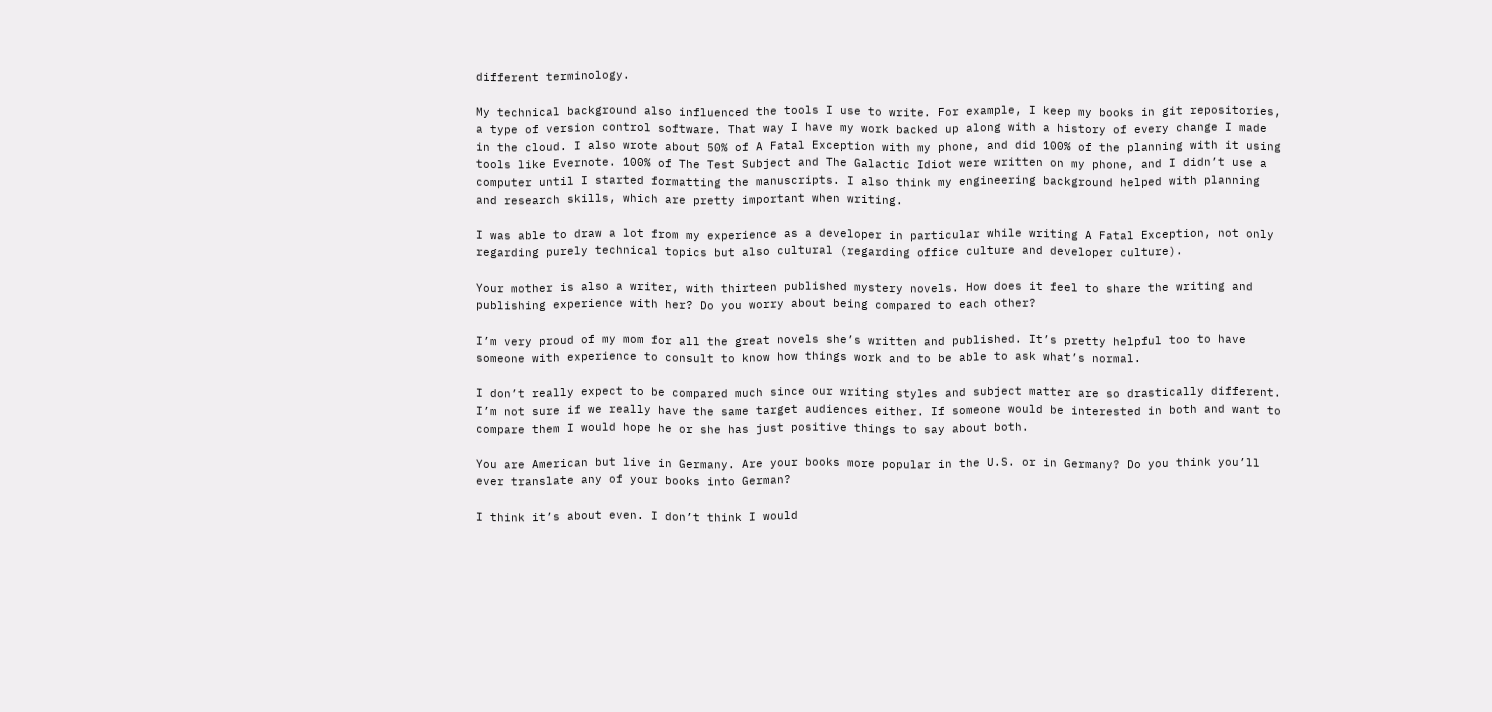different terminology.

My technical background also influenced the tools I use to write. For example, I keep my books in git repositories, a type of version control software. That way I have my work backed up along with a history of every change I made in the cloud. I also wrote about 50% of A Fatal Exception with my phone, and did 100% of the planning with it using tools like Evernote. 100% of The Test Subject and The Galactic Idiot were written on my phone, and I didn’t use a computer until I started formatting the manuscripts. I also think my engineering background helped with planning and research skills, which are pretty important when writing.

I was able to draw a lot from my experience as a developer in particular while writing A Fatal Exception, not only regarding purely technical topics but also cultural (regarding office culture and developer culture).

Your mother is also a writer, with thirteen published mystery novels. How does it feel to share the writing and publishing experience with her? Do you worry about being compared to each other?

I’m very proud of my mom for all the great novels she’s written and published. It’s pretty helpful too to have someone with experience to consult to know how things work and to be able to ask what’s normal.

I don’t really expect to be compared much since our writing styles and subject matter are so drastically different. I’m not sure if we really have the same target audiences either. If someone would be interested in both and want to compare them I would hope he or she has just positive things to say about both.

You are American but live in Germany. Are your books more popular in the U.S. or in Germany? Do you think you’ll ever translate any of your books into German?

I think it’s about even. I don’t think I would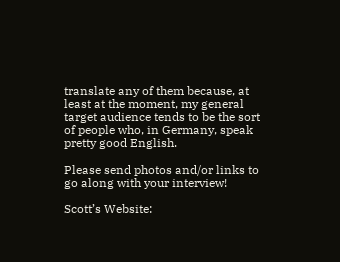translate any of them because, at least at the moment, my general target audience tends to be the sort of people who, in Germany, speak pretty good English.

Please send photos and/or links to go along with your interview!

Scott’s Website: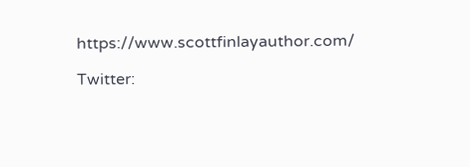https://www.scottfinlayauthor.com/

Twitter: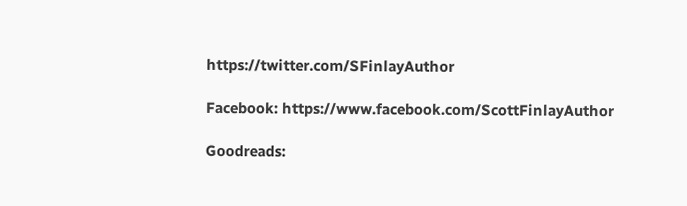https://twitter.com/SFinlayAuthor

Facebook: https://www.facebook.com/ScottFinlayAuthor

Goodreads: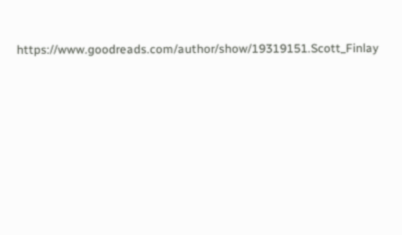https://www.goodreads.com/author/show/19319151.Scott_Finlay